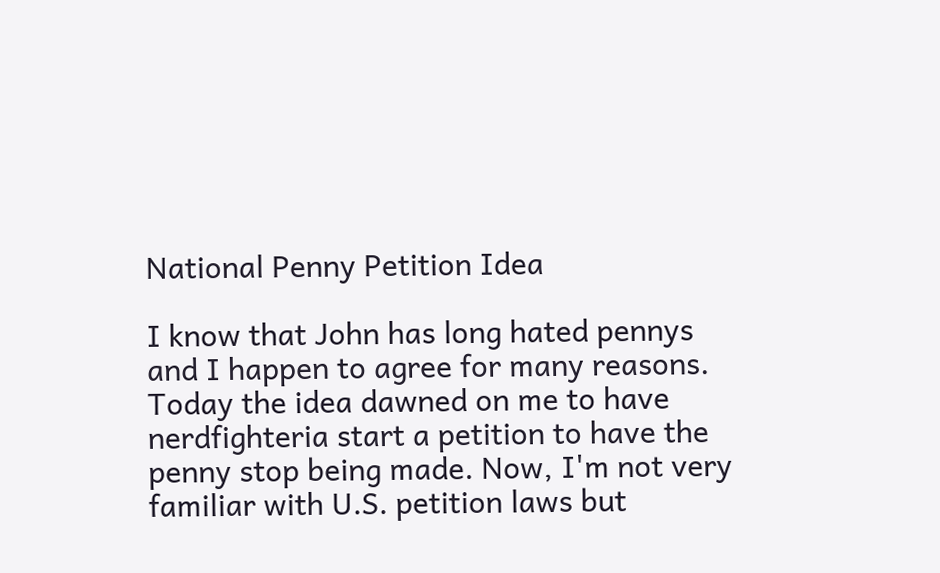National Penny Petition Idea

I know that John has long hated pennys and I happen to agree for many reasons. Today the idea dawned on me to have nerdfighteria start a petition to have the penny stop being made. Now, I'm not very familiar with U.S. petition laws but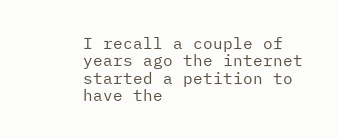I recall a couple of years ago the internet started a petition to have the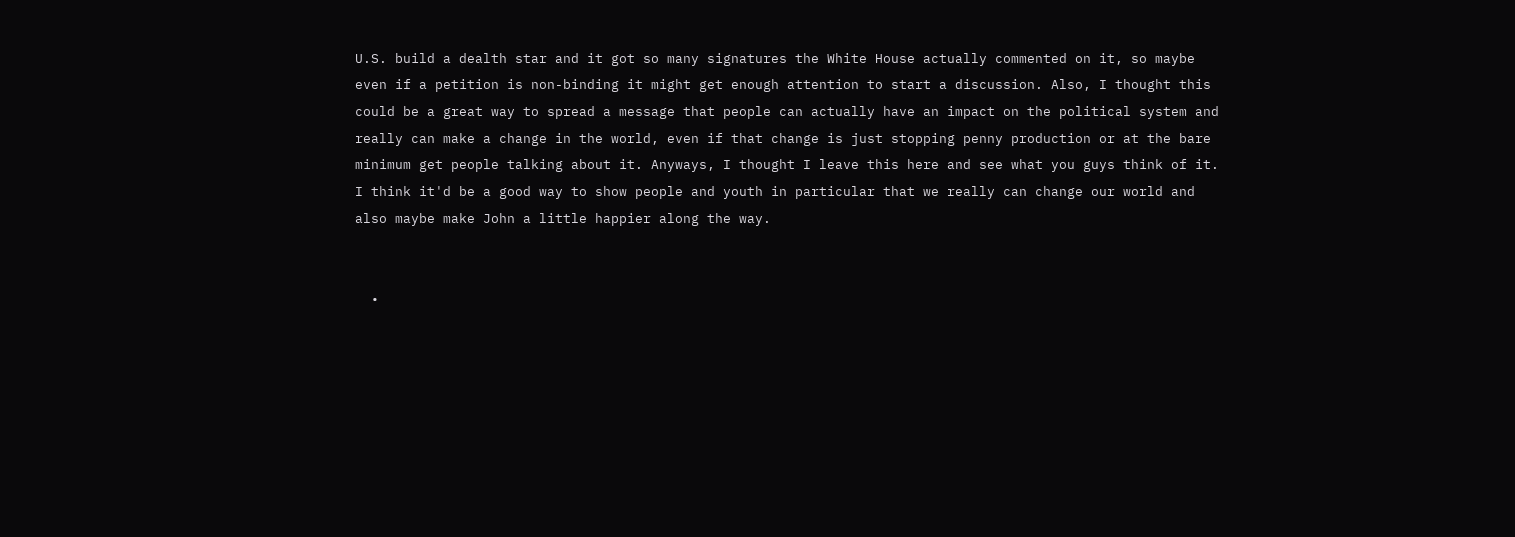U.S. build a dealth star and it got so many signatures the White House actually commented on it, so maybe even if a petition is non-binding it might get enough attention to start a discussion. Also, I thought this could be a great way to spread a message that people can actually have an impact on the political system and really can make a change in the world, even if that change is just stopping penny production or at the bare minimum get people talking about it. Anyways, I thought I leave this here and see what you guys think of it. I think it'd be a good way to show people and youth in particular that we really can change our world and also maybe make John a little happier along the way.


  •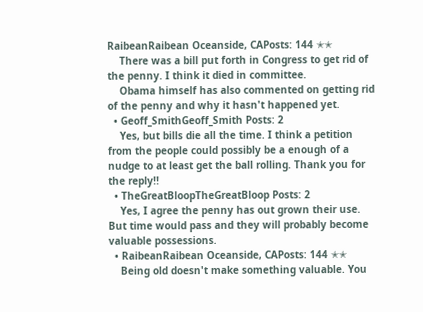RaibeanRaibean Oceanside, CAPosts: 144 ✭✭
    There was a bill put forth in Congress to get rid of the penny. I think it died in committee.
    Obama himself has also commented on getting rid of the penny and why it hasn't happened yet.
  • Geoff_SmithGeoff_Smith Posts: 2
    Yes, but bills die all the time. I think a petition from the people could possibly be a enough of a nudge to at least get the ball rolling. Thank you for the reply!!
  • TheGreatBloopTheGreatBloop Posts: 2
    Yes, I agree the penny has out grown their use. But time would pass and they will probably become valuable possessions.
  • RaibeanRaibean Oceanside, CAPosts: 144 ✭✭
    Being old doesn't make something valuable. You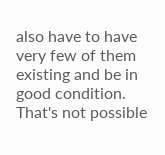also have to have very few of them existing and be in good condition. That's not possible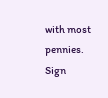with most pennies.
Sign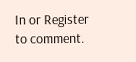In or Register to comment.